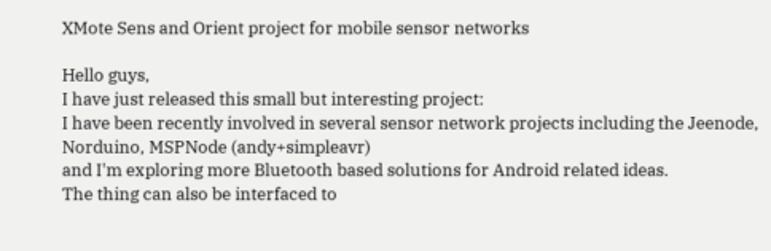XMote Sens and Orient project for mobile sensor networks

Hello guys,
I have just released this small but interesting project:
I have been recently involved in several sensor network projects including the Jeenode, Norduino, MSPNode (andy+simpleavr)
and I'm exploring more Bluetooth based solutions for Android related ideas.
The thing can also be interfaced to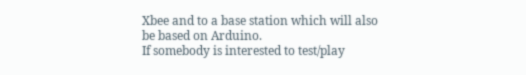Xbee and to a base station which will also be based on Arduino.
If somebody is interested to test/play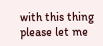with this thing please let me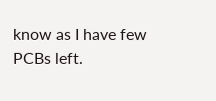know as I have few PCBs left.